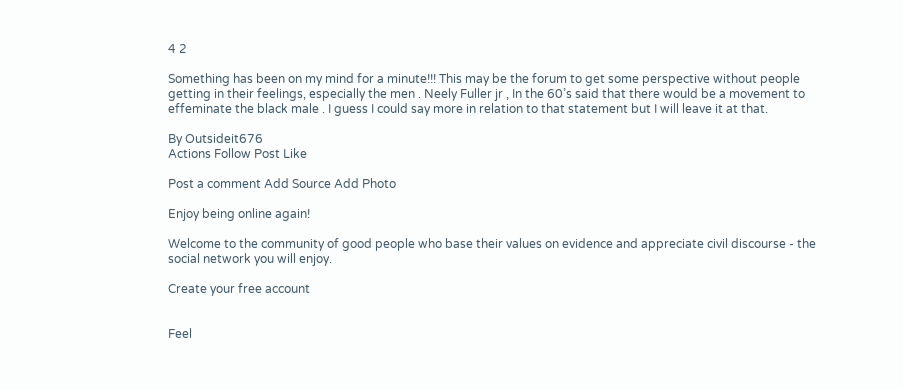4 2

Something has been on my mind for a minute!!! This may be the forum to get some perspective without people getting in their feelings, especially the men . Neely Fuller jr , In the 60’s said that there would be a movement to effeminate the black male . I guess I could say more in relation to that statement but I will leave it at that.

By Outsideit676
Actions Follow Post Like

Post a comment Add Source Add Photo

Enjoy being online again!

Welcome to the community of good people who base their values on evidence and appreciate civil discourse - the social network you will enjoy.

Create your free account


Feel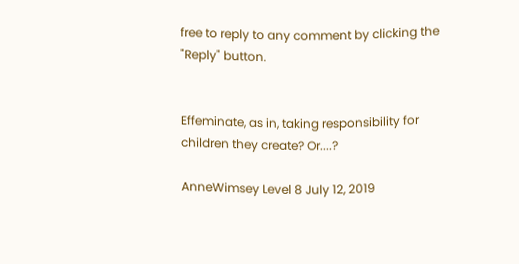free to reply to any comment by clicking the "Reply" button.


Effeminate, as in, taking responsibility for children they create? Or....?

AnneWimsey Level 8 July 12, 2019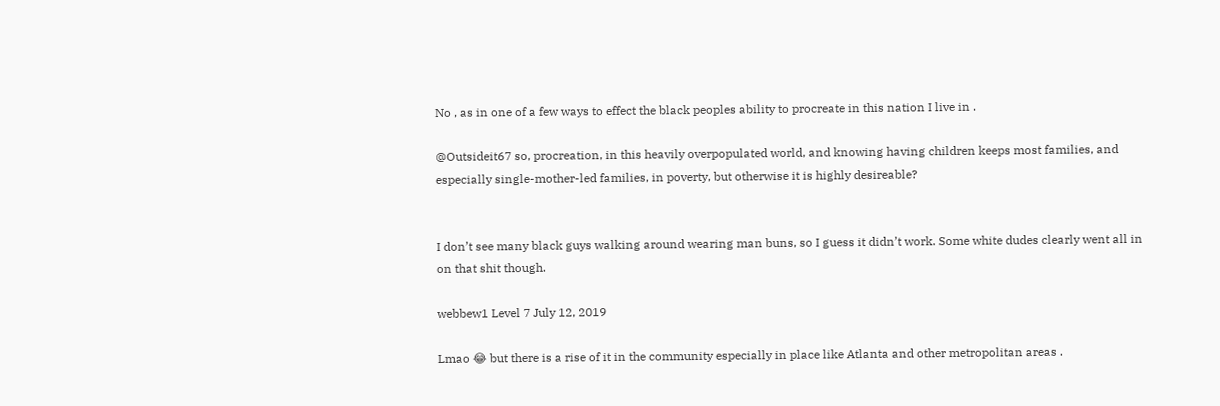No , as in one of a few ways to effect the black peoples ability to procreate in this nation I live in .

@Outsideit67 so, procreation, in this heavily overpopulated world, and knowing having children keeps most families, and especially single-mother-led families, in poverty, but otherwise it is highly desireable?


I don’t see many black guys walking around wearing man buns, so I guess it didn’t work. Some white dudes clearly went all in on that shit though.

webbew1 Level 7 July 12, 2019

Lmao 😂 but there is a rise of it in the community especially in place like Atlanta and other metropolitan areas .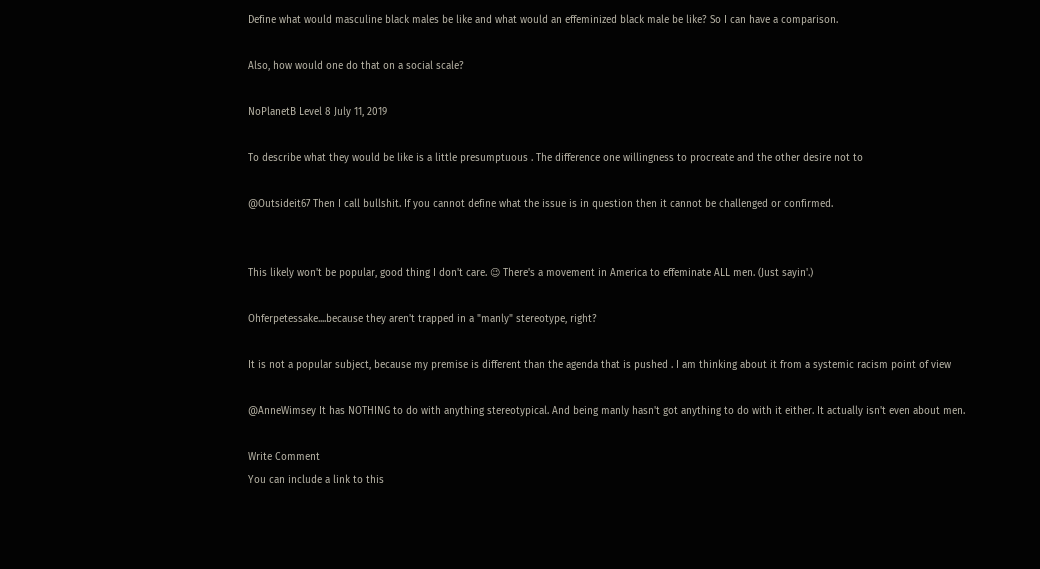Define what would masculine black males be like and what would an effeminized black male be like? So I can have a comparison.

Also, how would one do that on a social scale?

NoPlanetB Level 8 July 11, 2019

To describe what they would be like is a little presumptuous . The difference one willingness to procreate and the other desire not to

@Outsideit67 Then I call bullshit. If you cannot define what the issue is in question then it cannot be challenged or confirmed.


This likely won't be popular, good thing I don't care. 😉 There's a movement in America to effeminate ALL men. (Just sayin'.)

Ohferpetessake....because they aren't trapped in a "manly" stereotype, right?

It is not a popular subject, because my premise is different than the agenda that is pushed . I am thinking about it from a systemic racism point of view

@AnneWimsey It has NOTHING to do with anything stereotypical. And being manly hasn't got anything to do with it either. It actually isn't even about men.

Write Comment
You can include a link to this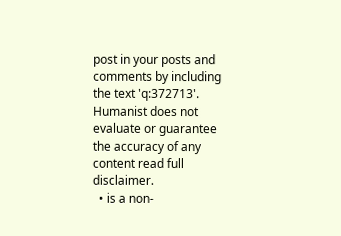post in your posts and comments by including the text 'q:372713'.
Humanist does not evaluate or guarantee the accuracy of any content read full disclaimer.
  • is a non-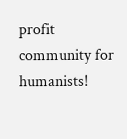profit community for humanists!